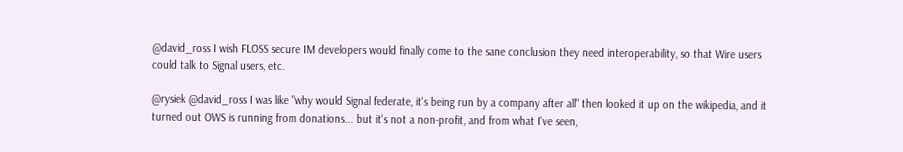@david_ross I wish FLOSS secure IM developers would finally come to the sane conclusion they need interoperability, so that Wire users could talk to Signal users, etc.

@rysiek @david_ross I was like "why would Signal federate, it's being run by a company after all" then looked it up on the wikipedia, and it turned out OWS is running from donations... but it's not a non-profit, and from what I've seen,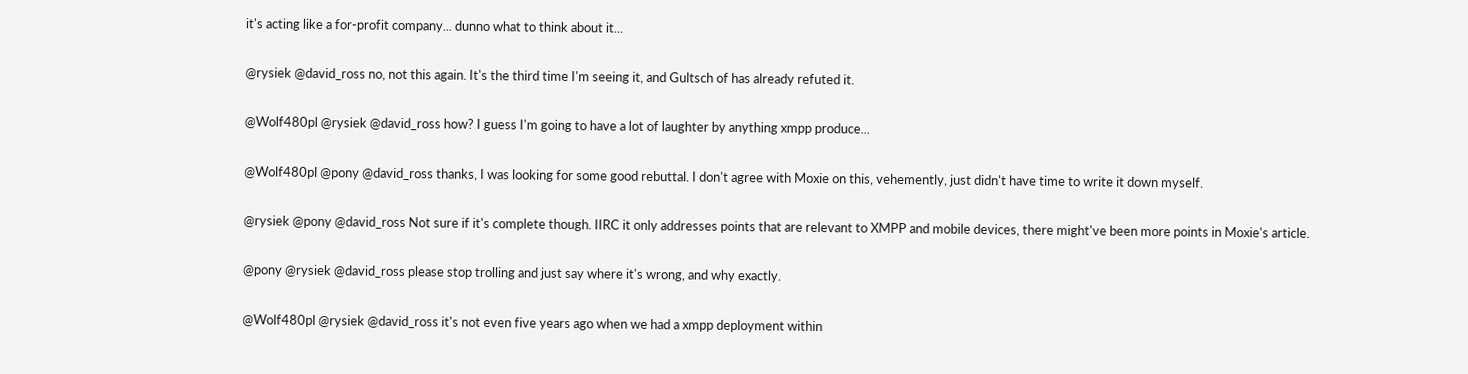it's acting like a for-profit company... dunno what to think about it...

@rysiek @david_ross no, not this again. It's the third time I'm seeing it, and Gultsch of has already refuted it.

@Wolf480pl @rysiek @david_ross how? I guess I'm going to have a lot of laughter by anything xmpp produce...

@Wolf480pl @pony @david_ross thanks, I was looking for some good rebuttal. I don't agree with Moxie on this, vehemently, just didn't have time to write it down myself.

@rysiek @pony @david_ross Not sure if it's complete though. IIRC it only addresses points that are relevant to XMPP and mobile devices, there might've been more points in Moxie's article.

@pony @rysiek @david_ross please stop trolling and just say where it's wrong, and why exactly.

@Wolf480pl @rysiek @david_ross it's not even five years ago when we had a xmpp deployment within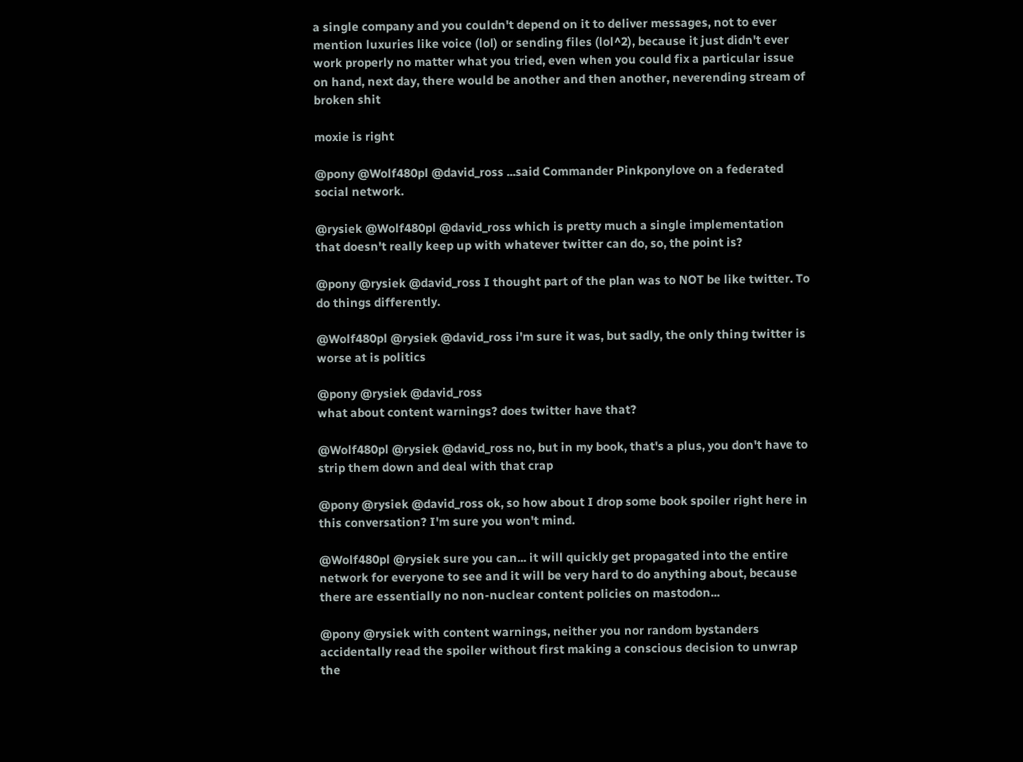a single company and you couldn't depend on it to deliver messages, not to ever mention luxuries like voice (lol) or sending files (lol^2), because it just didn't ever work properly no matter what you tried, even when you could fix a particular issue on hand, next day, there would be another and then another, neverending stream of broken shit

moxie is right

@pony @Wolf480pl @david_ross ...said Commander Pinkponylove on a federated social network.

@rysiek @Wolf480pl @david_ross which is pretty much a single implementation that doesn't really keep up with whatever twitter can do, so, the point is?

@pony @rysiek @david_ross I thought part of the plan was to NOT be like twitter. To do things differently.

@Wolf480pl @rysiek @david_ross i'm sure it was, but sadly, the only thing twitter is worse at is politics

@pony @rysiek @david_ross
what about content warnings? does twitter have that?

@Wolf480pl @rysiek @david_ross no, but in my book, that's a plus, you don't have to strip them down and deal with that crap

@pony @rysiek @david_ross ok, so how about I drop some book spoiler right here in this conversation? I'm sure you won't mind.

@Wolf480pl @rysiek sure you can... it will quickly get propagated into the entire network for everyone to see and it will be very hard to do anything about, because there are essentially no non-nuclear content policies on mastodon...

@pony @rysiek with content warnings, neither you nor random bystanders accidentally read the spoiler without first making a conscious decision to unwrap the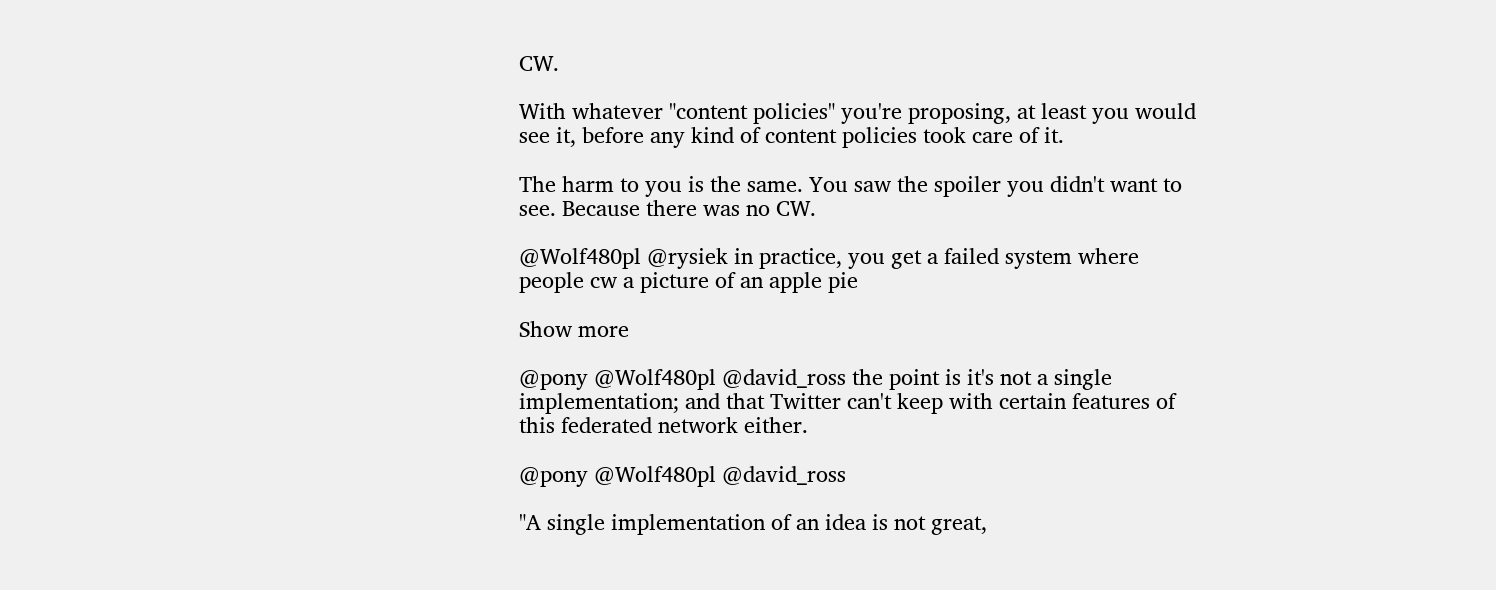CW.

With whatever "content policies" you're proposing, at least you would see it, before any kind of content policies took care of it.

The harm to you is the same. You saw the spoiler you didn't want to see. Because there was no CW.

@Wolf480pl @rysiek in practice, you get a failed system where people cw a picture of an apple pie

Show more

@pony @Wolf480pl @david_ross the point is it's not a single implementation; and that Twitter can't keep with certain features of this federated network either.

@pony @Wolf480pl @david_ross

"A single implementation of an idea is not great,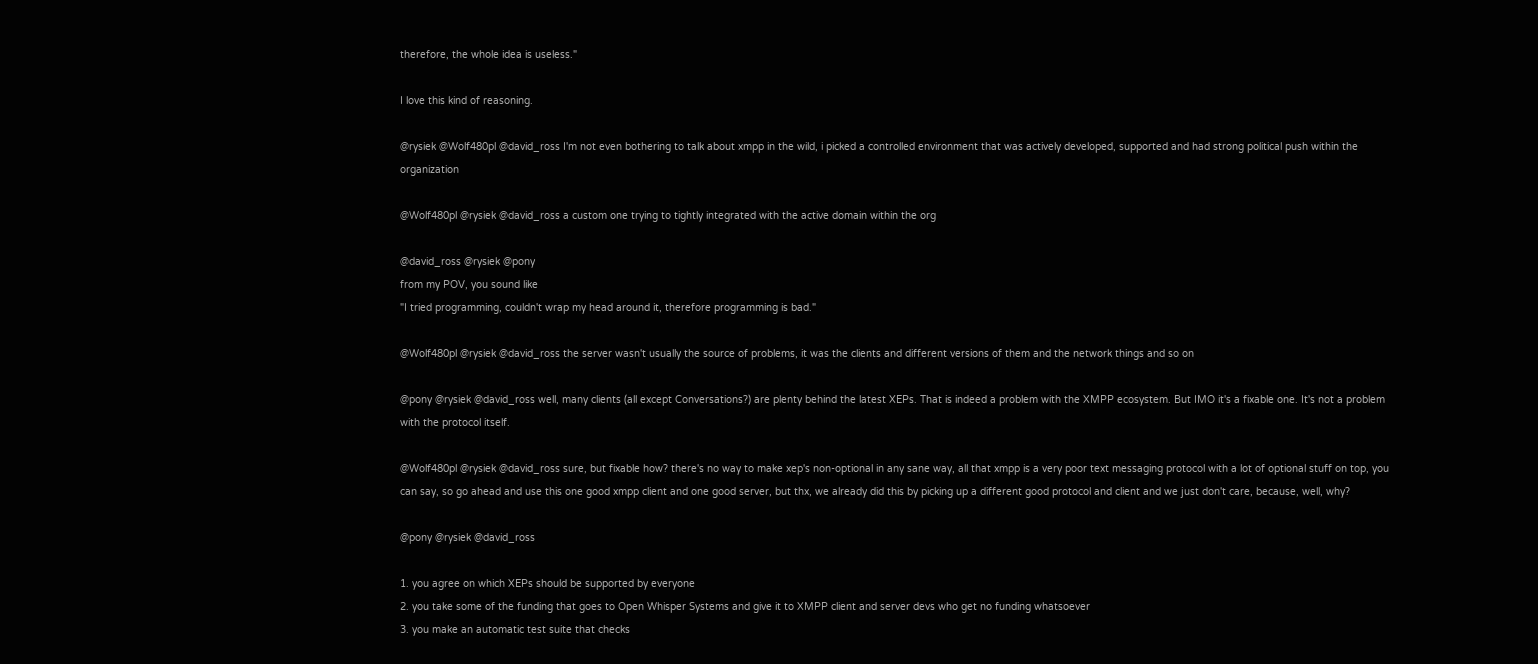therefore, the whole idea is useless."

I love this kind of reasoning.

@rysiek @Wolf480pl @david_ross I'm not even bothering to talk about xmpp in the wild, i picked a controlled environment that was actively developed, supported and had strong political push within the organization

@Wolf480pl @rysiek @david_ross a custom one trying to tightly integrated with the active domain within the org

@david_ross @rysiek @pony
from my POV, you sound like
"I tried programming, couldn't wrap my head around it, therefore programming is bad."

@Wolf480pl @rysiek @david_ross the server wasn't usually the source of problems, it was the clients and different versions of them and the network things and so on

@pony @rysiek @david_ross well, many clients (all except Conversations?) are plenty behind the latest XEPs. That is indeed a problem with the XMPP ecosystem. But IMO it's a fixable one. It's not a problem with the protocol itself.

@Wolf480pl @rysiek @david_ross sure, but fixable how? there's no way to make xep's non-optional in any sane way, all that xmpp is a very poor text messaging protocol with a lot of optional stuff on top, you can say, so go ahead and use this one good xmpp client and one good server, but thx, we already did this by picking up a different good protocol and client and we just don't care, because, well, why?

@pony @rysiek @david_ross

1. you agree on which XEPs should be supported by everyone
2. you take some of the funding that goes to Open Whisper Systems and give it to XMPP client and server devs who get no funding whatsoever
3. you make an automatic test suite that checks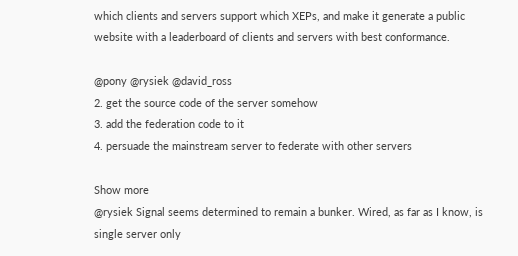which clients and servers support which XEPs, and make it generate a public website with a leaderboard of clients and servers with best conformance.

@pony @rysiek @david_ross
2. get the source code of the server somehow
3. add the federation code to it
4. persuade the mainstream server to federate with other servers

Show more
@rysiek Signal seems determined to remain a bunker. Wired, as far as I know, is single server only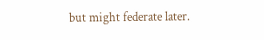but might federate later.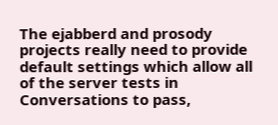The ejabberd and prosody projects really need to provide default settings which allow all of the server tests in Conversations to pass,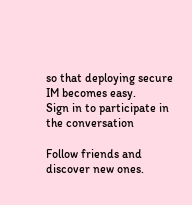so that deploying secure IM becomes easy.
Sign in to participate in the conversation

Follow friends and discover new ones.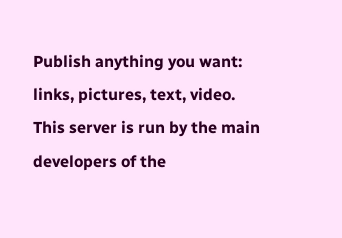Publish anything you want: links, pictures, text, video. This server is run by the main developers of the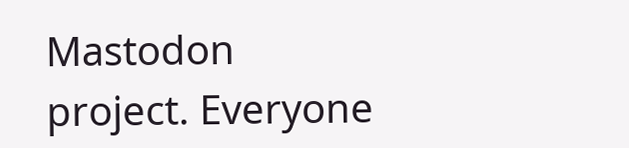Mastodon project. Everyone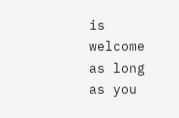is welcome as long as you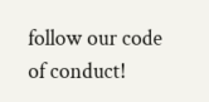follow our code of conduct!